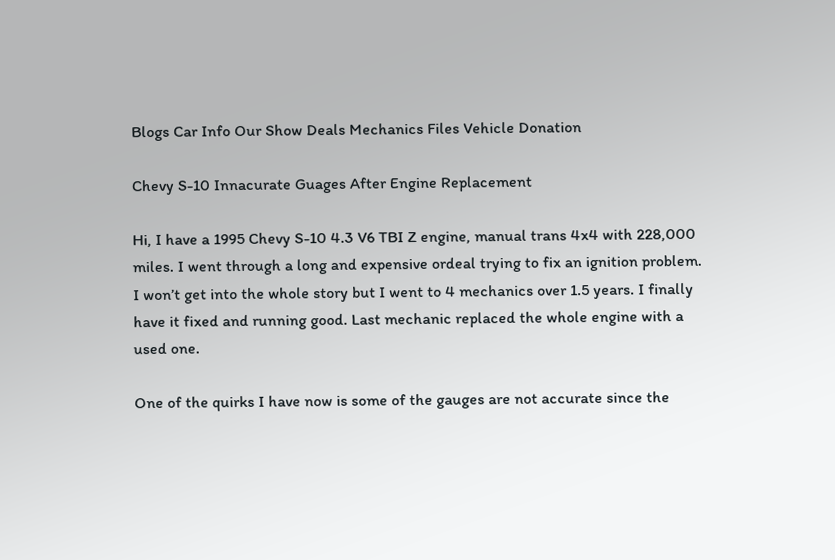Blogs Car Info Our Show Deals Mechanics Files Vehicle Donation

Chevy S-10 Innacurate Guages After Engine Replacement

Hi, I have a 1995 Chevy S-10 4.3 V6 TBI Z engine, manual trans 4x4 with 228,000 miles. I went through a long and expensive ordeal trying to fix an ignition problem. I won’t get into the whole story but I went to 4 mechanics over 1.5 years. I finally have it fixed and running good. Last mechanic replaced the whole engine with a used one.

One of the quirks I have now is some of the gauges are not accurate since the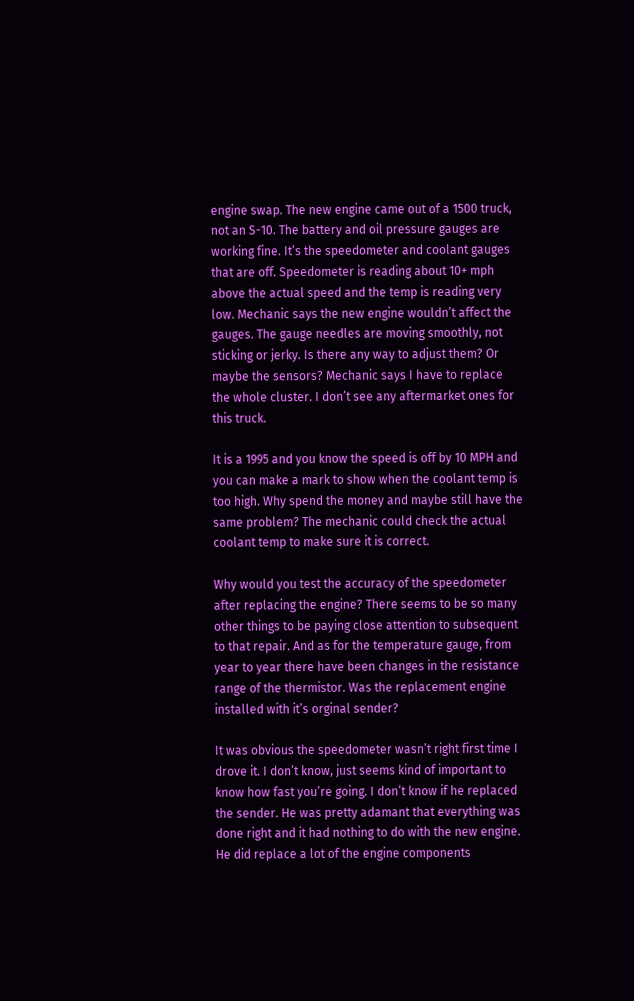engine swap. The new engine came out of a 1500 truck, not an S-10. The battery and oil pressure gauges are working fine. It’s the speedometer and coolant gauges that are off. Speedometer is reading about 10+ mph above the actual speed and the temp is reading very low. Mechanic says the new engine wouldn’t affect the gauges. The gauge needles are moving smoothly, not sticking or jerky. Is there any way to adjust them? Or maybe the sensors? Mechanic says I have to replace the whole cluster. I don’t see any aftermarket ones for this truck.

It is a 1995 and you know the speed is off by 10 MPH and you can make a mark to show when the coolant temp is too high. Why spend the money and maybe still have the same problem? The mechanic could check the actual coolant temp to make sure it is correct.

Why would you test the accuracy of the speedometer after replacing the engine? There seems to be so many other things to be paying close attention to subsequent to that repair. And as for the temperature gauge, from year to year there have been changes in the resistance range of the thermistor. Was the replacement engine installed with it’s orginal sender?

It was obvious the speedometer wasn’t right first time I drove it. I don’t know, just seems kind of important to know how fast you’re going. I don’t know if he replaced the sender. He was pretty adamant that everything was done right and it had nothing to do with the new engine. He did replace a lot of the engine components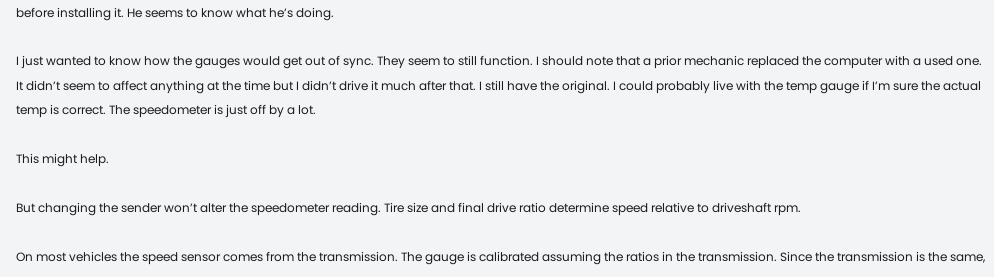before installing it. He seems to know what he’s doing.

I just wanted to know how the gauges would get out of sync. They seem to still function. I should note that a prior mechanic replaced the computer with a used one. It didn’t seem to affect anything at the time but I didn’t drive it much after that. I still have the original. I could probably live with the temp gauge if I’m sure the actual temp is correct. The speedometer is just off by a lot.

This might help.

But changing the sender won’t alter the speedometer reading. Tire size and final drive ratio determine speed relative to driveshaft rpm.

On most vehicles the speed sensor comes from the transmission. The gauge is calibrated assuming the ratios in the transmission. Since the transmission is the same,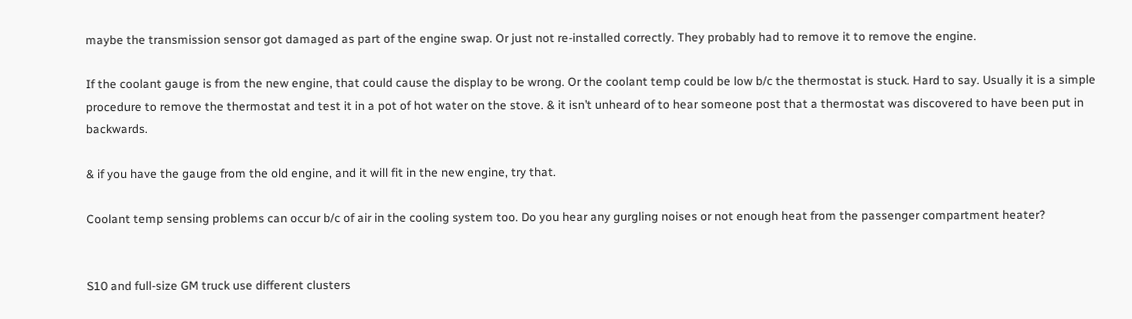maybe the transmission sensor got damaged as part of the engine swap. Or just not re-installed correctly. They probably had to remove it to remove the engine.

If the coolant gauge is from the new engine, that could cause the display to be wrong. Or the coolant temp could be low b/c the thermostat is stuck. Hard to say. Usually it is a simple procedure to remove the thermostat and test it in a pot of hot water on the stove. & it isn’t unheard of to hear someone post that a thermostat was discovered to have been put in backwards.

& if you have the gauge from the old engine, and it will fit in the new engine, try that.

Coolant temp sensing problems can occur b/c of air in the cooling system too. Do you hear any gurgling noises or not enough heat from the passenger compartment heater?


S10 and full-size GM truck use different clusters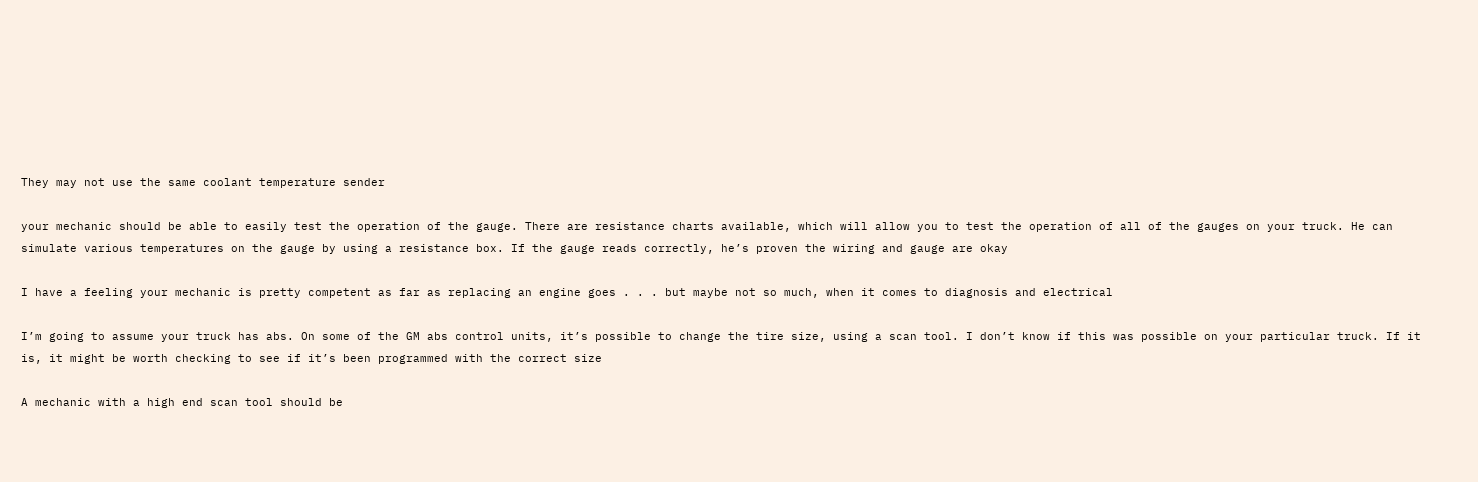They may not use the same coolant temperature sender

your mechanic should be able to easily test the operation of the gauge. There are resistance charts available, which will allow you to test the operation of all of the gauges on your truck. He can simulate various temperatures on the gauge by using a resistance box. If the gauge reads correctly, he’s proven the wiring and gauge are okay

I have a feeling your mechanic is pretty competent as far as replacing an engine goes . . . but maybe not so much, when it comes to diagnosis and electrical

I’m going to assume your truck has abs. On some of the GM abs control units, it’s possible to change the tire size, using a scan tool. I don’t know if this was possible on your particular truck. If it is, it might be worth checking to see if it’s been programmed with the correct size

A mechanic with a high end scan tool should be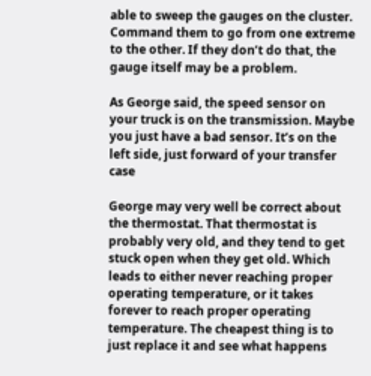able to sweep the gauges on the cluster. Command them to go from one extreme to the other. If they don’t do that, the gauge itself may be a problem.

As George said, the speed sensor on your truck is on the transmission. Maybe you just have a bad sensor. It’s on the left side, just forward of your transfer case

George may very well be correct about the thermostat. That thermostat is probably very old, and they tend to get stuck open when they get old. Which leads to either never reaching proper operating temperature, or it takes forever to reach proper operating temperature. The cheapest thing is to just replace it and see what happens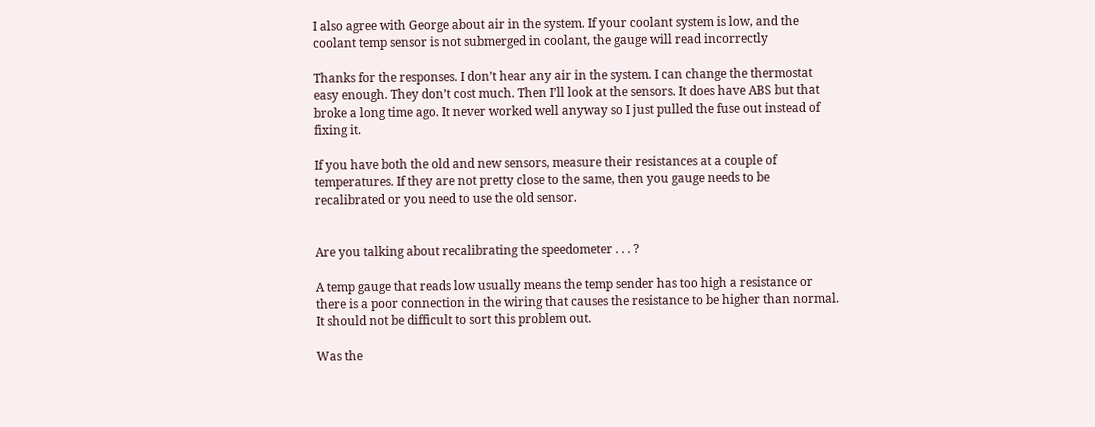I also agree with George about air in the system. If your coolant system is low, and the coolant temp sensor is not submerged in coolant, the gauge will read incorrectly

Thanks for the responses. I don’t hear any air in the system. I can change the thermostat easy enough. They don’t cost much. Then I’ll look at the sensors. It does have ABS but that broke a long time ago. It never worked well anyway so I just pulled the fuse out instead of fixing it.

If you have both the old and new sensors, measure their resistances at a couple of temperatures. If they are not pretty close to the same, then you gauge needs to be recalibrated or you need to use the old sensor.


Are you talking about recalibrating the speedometer . . . ?

A temp gauge that reads low usually means the temp sender has too high a resistance or there is a poor connection in the wiring that causes the resistance to be higher than normal.
It should not be difficult to sort this problem out.

Was the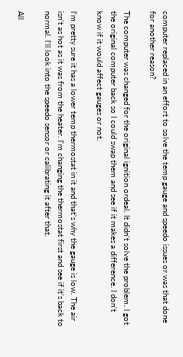computer replaced in an effort to solve the temp gauge and speedo issues or was that done for another reason?

The computer was changed for the original ignition ordeal. It didn’t solve the problem. I got the original computer back so I could swap them and see if it makes a difference. I don’t know if it would affect gauges or not.

I’m pretty sure it has a lower temp thermostat in it and that’s why the gauge is low. The air isn’t as hot as it was from the heater. I’m changing the thermostat first and see if it’s back to normal. I’ll look into the speedo sensor or calibrating it after that.

All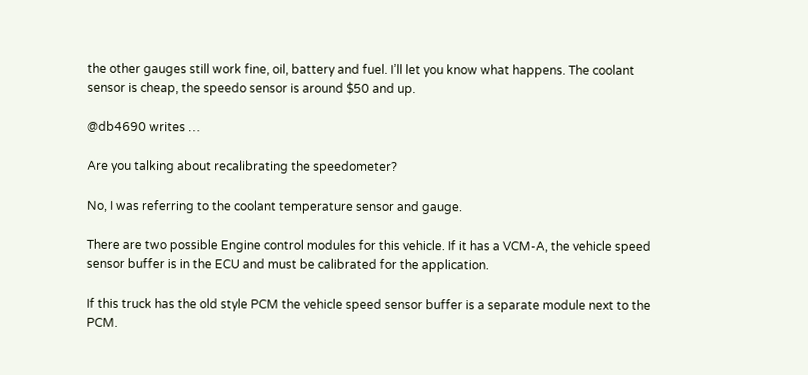the other gauges still work fine, oil, battery and fuel. I’ll let you know what happens. The coolant sensor is cheap, the speedo sensor is around $50 and up.

@db4690 writes …

Are you talking about recalibrating the speedometer?

No, I was referring to the coolant temperature sensor and gauge.

There are two possible Engine control modules for this vehicle. If it has a VCM-A, the vehicle speed sensor buffer is in the ECU and must be calibrated for the application.

If this truck has the old style PCM the vehicle speed sensor buffer is a separate module next to the PCM.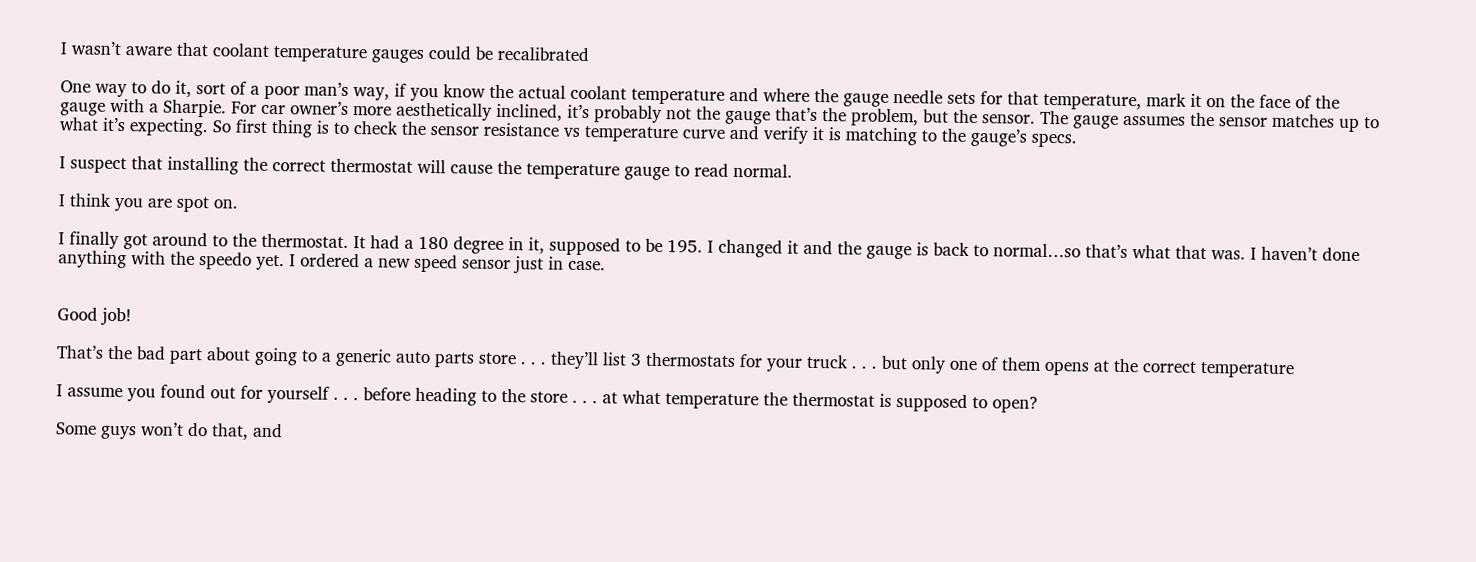I wasn’t aware that coolant temperature gauges could be recalibrated

One way to do it, sort of a poor man’s way, if you know the actual coolant temperature and where the gauge needle sets for that temperature, mark it on the face of the gauge with a Sharpie. For car owner’s more aesthetically inclined, it’s probably not the gauge that’s the problem, but the sensor. The gauge assumes the sensor matches up to what it’s expecting. So first thing is to check the sensor resistance vs temperature curve and verify it is matching to the gauge’s specs.

I suspect that installing the correct thermostat will cause the temperature gauge to read normal.

I think you are spot on.

I finally got around to the thermostat. It had a 180 degree in it, supposed to be 195. I changed it and the gauge is back to normal…so that’s what that was. I haven’t done anything with the speedo yet. I ordered a new speed sensor just in case.


Good job!

That’s the bad part about going to a generic auto parts store . . . they’ll list 3 thermostats for your truck . . . but only one of them opens at the correct temperature

I assume you found out for yourself . . . before heading to the store . . . at what temperature the thermostat is supposed to open?

Some guys won’t do that, and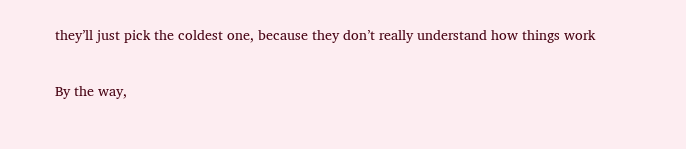they’ll just pick the coldest one, because they don’t really understand how things work

By the way,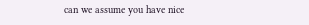can we assume you have nice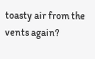toasty air from the vents again?